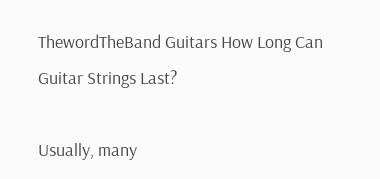ThewordTheBand Guitars How Long Can Guitar Strings Last?

Usually, many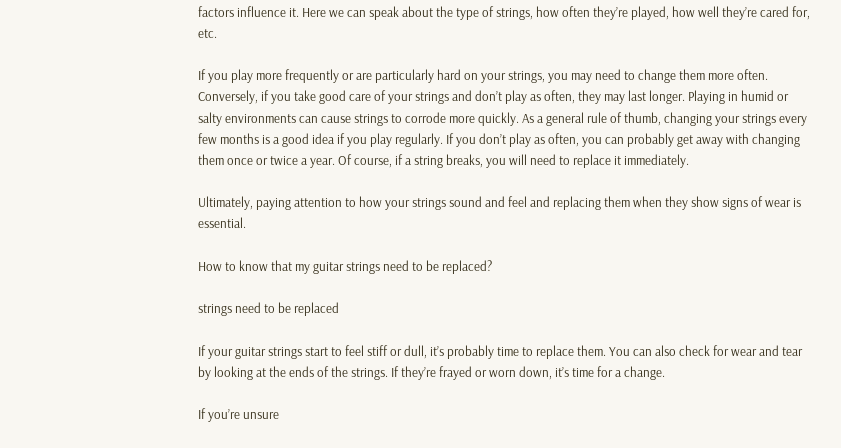factors influence it. Here we can speak about the type of strings, how often they’re played, how well they’re cared for, etc.

If you play more frequently or are particularly hard on your strings, you may need to change them more often. Conversely, if you take good care of your strings and don’t play as often, they may last longer. Playing in humid or salty environments can cause strings to corrode more quickly. As a general rule of thumb, changing your strings every few months is a good idea if you play regularly. If you don’t play as often, you can probably get away with changing them once or twice a year. Of course, if a string breaks, you will need to replace it immediately.

Ultimately, paying attention to how your strings sound and feel and replacing them when they show signs of wear is essential.

How to know that my guitar strings need to be replaced?

strings need to be replaced

If your guitar strings start to feel stiff or dull, it’s probably time to replace them. You can also check for wear and tear by looking at the ends of the strings. If they’re frayed or worn down, it’s time for a change.

If you’re unsure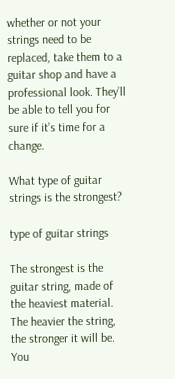whether or not your strings need to be replaced, take them to a guitar shop and have a professional look. They’ll be able to tell you for sure if it’s time for a change.

What type of guitar strings is the strongest?

type of guitar strings

The strongest is the guitar string, made of the heaviest material. The heavier the string, the stronger it will be. You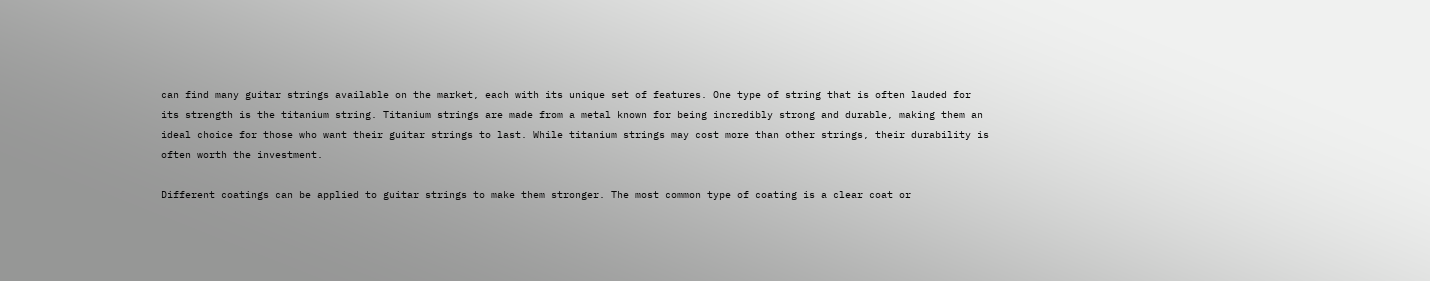can find many guitar strings available on the market, each with its unique set of features. One type of string that is often lauded for its strength is the titanium string. Titanium strings are made from a metal known for being incredibly strong and durable, making them an ideal choice for those who want their guitar strings to last. While titanium strings may cost more than other strings, their durability is often worth the investment.

Different coatings can be applied to guitar strings to make them stronger. The most common type of coating is a clear coat or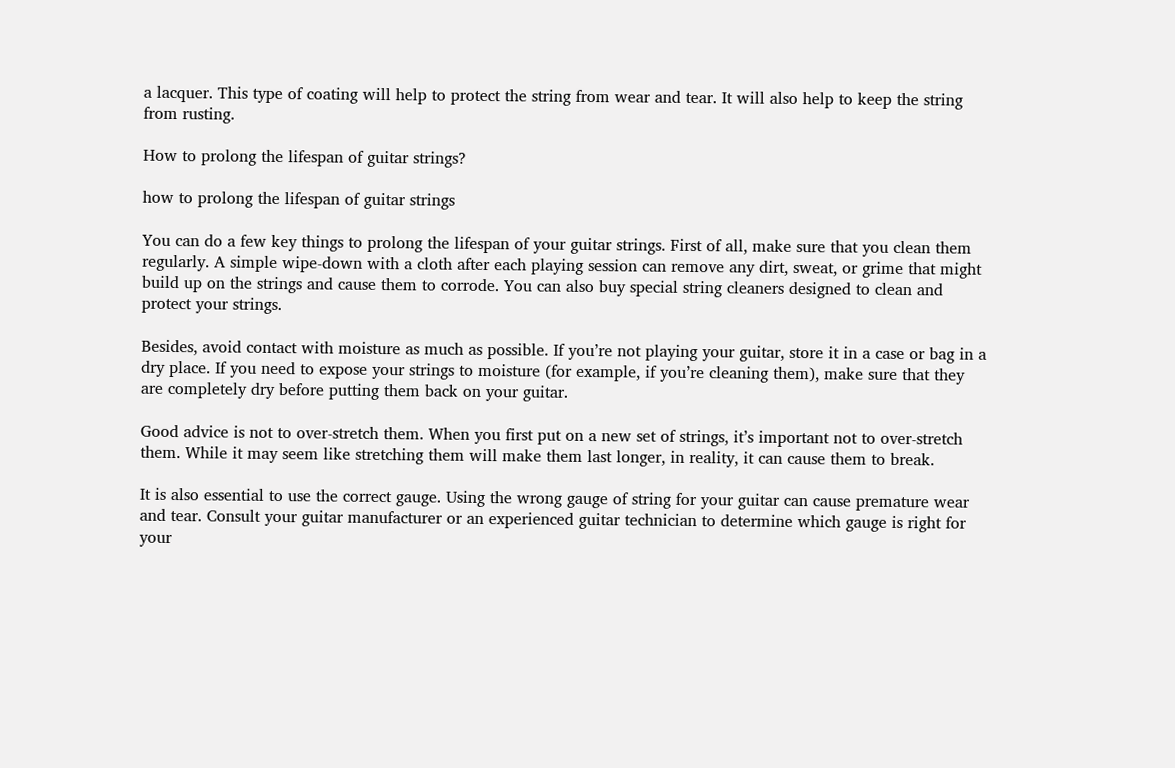a lacquer. This type of coating will help to protect the string from wear and tear. It will also help to keep the string from rusting.

How to prolong the lifespan of guitar strings?

how to prolong the lifespan of guitar strings

You can do a few key things to prolong the lifespan of your guitar strings. First of all, make sure that you clean them regularly. A simple wipe-down with a cloth after each playing session can remove any dirt, sweat, or grime that might build up on the strings and cause them to corrode. You can also buy special string cleaners designed to clean and protect your strings.

Besides, avoid contact with moisture as much as possible. If you’re not playing your guitar, store it in a case or bag in a dry place. If you need to expose your strings to moisture (for example, if you’re cleaning them), make sure that they are completely dry before putting them back on your guitar.

Good advice is not to over-stretch them. When you first put on a new set of strings, it’s important not to over-stretch them. While it may seem like stretching them will make them last longer, in reality, it can cause them to break.

It is also essential to use the correct gauge. Using the wrong gauge of string for your guitar can cause premature wear and tear. Consult your guitar manufacturer or an experienced guitar technician to determine which gauge is right for your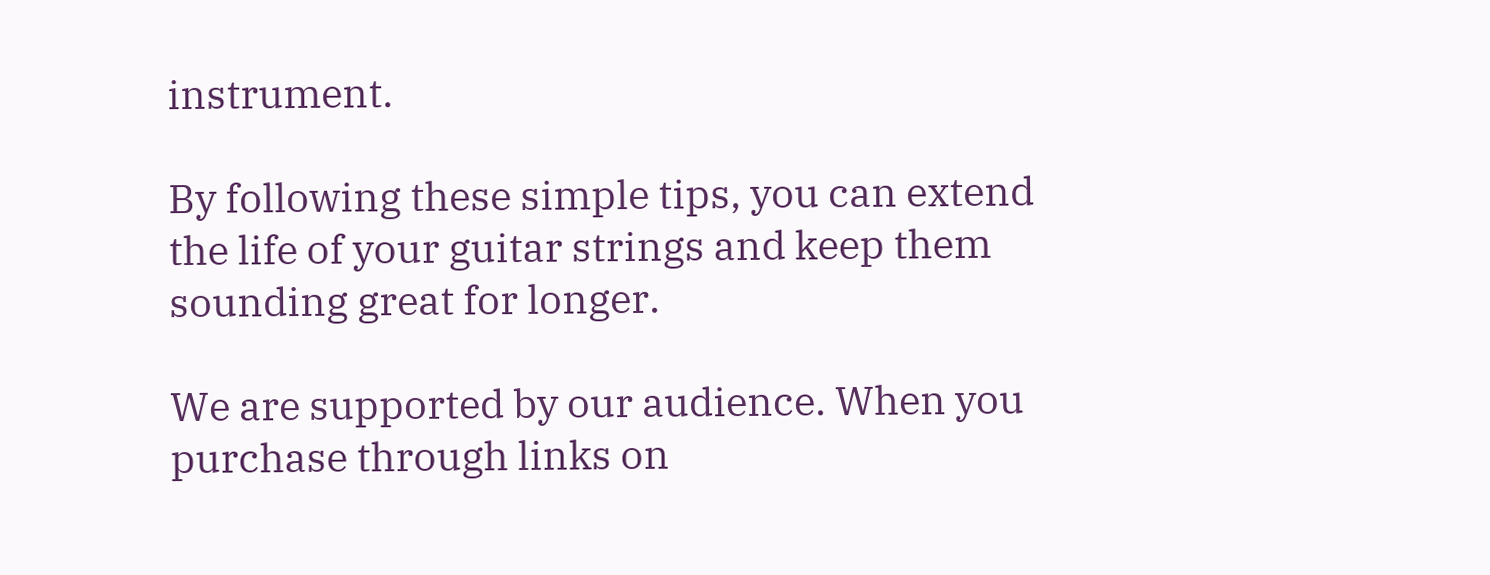instrument.

By following these simple tips, you can extend the life of your guitar strings and keep them sounding great for longer.

We are supported by our audience. When you purchase through links on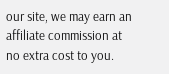our site, we may earn an affiliate commission at no extra cost to you.